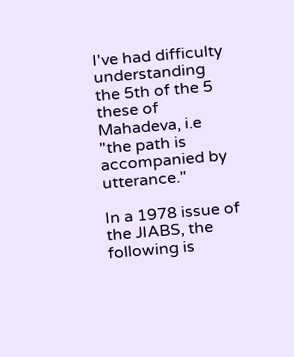I've had difficulty understanding the 5th of the 5 these of Mahadeva, i.e "the path is accompanied by utterance."

In a 1978 issue of the JIABS, the following is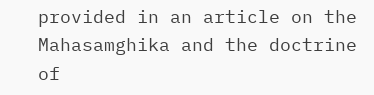provided in an article on the Mahasamghika and the doctrine of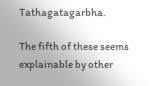Tathagatagarbha.

The fifth of these seems explainable by other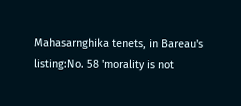Mahasarnghika tenets, in Bareau's listing:No. 58 'morality is not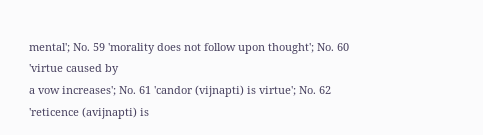mental'; No. 59 'morality does not follow upon thought'; No. 60 'virtue caused by
a vow increases'; No. 61 'candor (vijnapti) is virtue'; No. 62 'reticence (avijnapti) is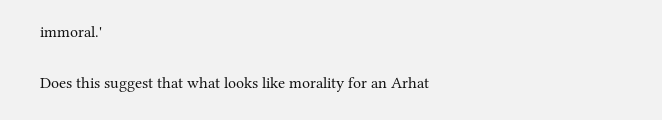immoral.'

Does this suggest that what looks like morality for an Arhat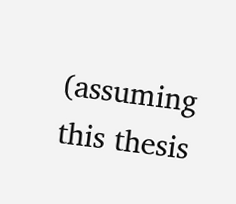(assuming this thesis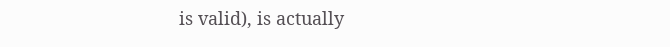is valid), is actually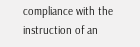compliance with the instruction of an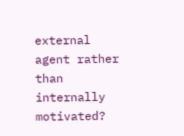external agent rather than internally motivated?